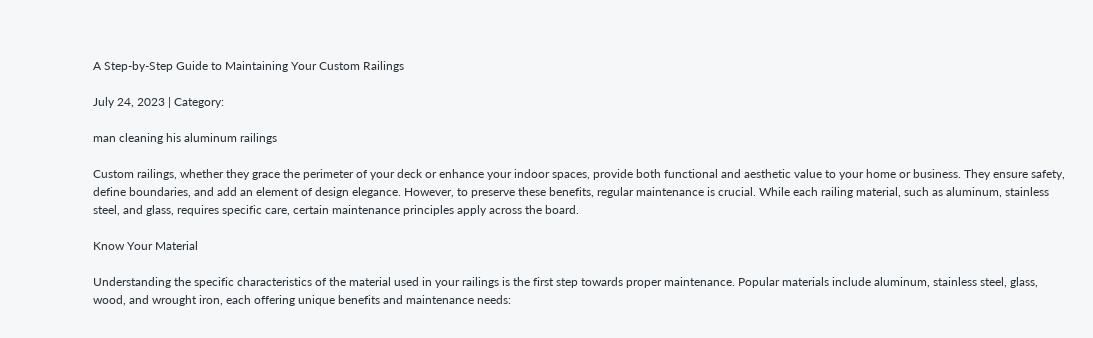A Step-by-Step Guide to Maintaining Your Custom Railings

July 24, 2023 | Category:

man cleaning his aluminum railings

Custom railings, whether they grace the perimeter of your deck or enhance your indoor spaces, provide both functional and aesthetic value to your home or business. They ensure safety, define boundaries, and add an element of design elegance. However, to preserve these benefits, regular maintenance is crucial. While each railing material, such as aluminum, stainless steel, and glass, requires specific care, certain maintenance principles apply across the board.

Know Your Material

Understanding the specific characteristics of the material used in your railings is the first step towards proper maintenance. Popular materials include aluminum, stainless steel, glass, wood, and wrought iron, each offering unique benefits and maintenance needs: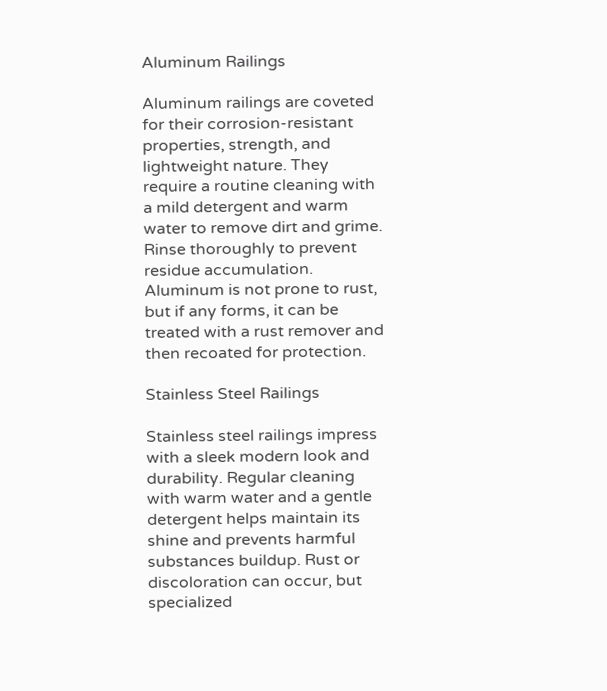Aluminum Railings

Aluminum railings are coveted for their corrosion-resistant properties, strength, and lightweight nature. They require a routine cleaning with a mild detergent and warm water to remove dirt and grime. Rinse thoroughly to prevent residue accumulation. Aluminum is not prone to rust, but if any forms, it can be treated with a rust remover and then recoated for protection.

Stainless Steel Railings

Stainless steel railings impress with a sleek modern look and durability. Regular cleaning with warm water and a gentle detergent helps maintain its shine and prevents harmful substances buildup. Rust or discoloration can occur, but specialized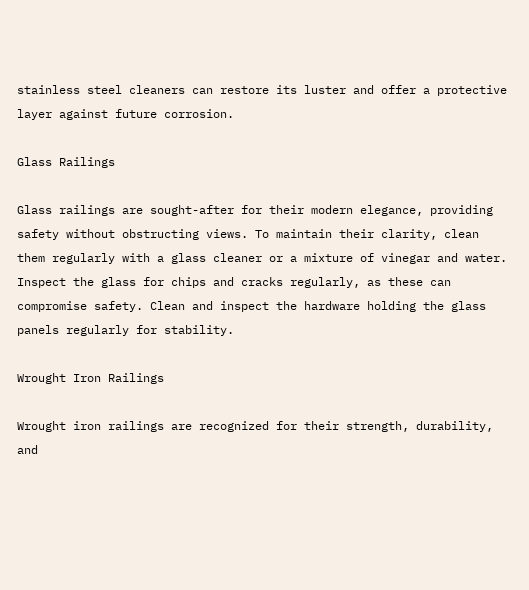stainless steel cleaners can restore its luster and offer a protective layer against future corrosion.

Glass Railings

Glass railings are sought-after for their modern elegance, providing safety without obstructing views. To maintain their clarity, clean them regularly with a glass cleaner or a mixture of vinegar and water. Inspect the glass for chips and cracks regularly, as these can compromise safety. Clean and inspect the hardware holding the glass panels regularly for stability.

Wrought Iron Railings

Wrought iron railings are recognized for their strength, durability, and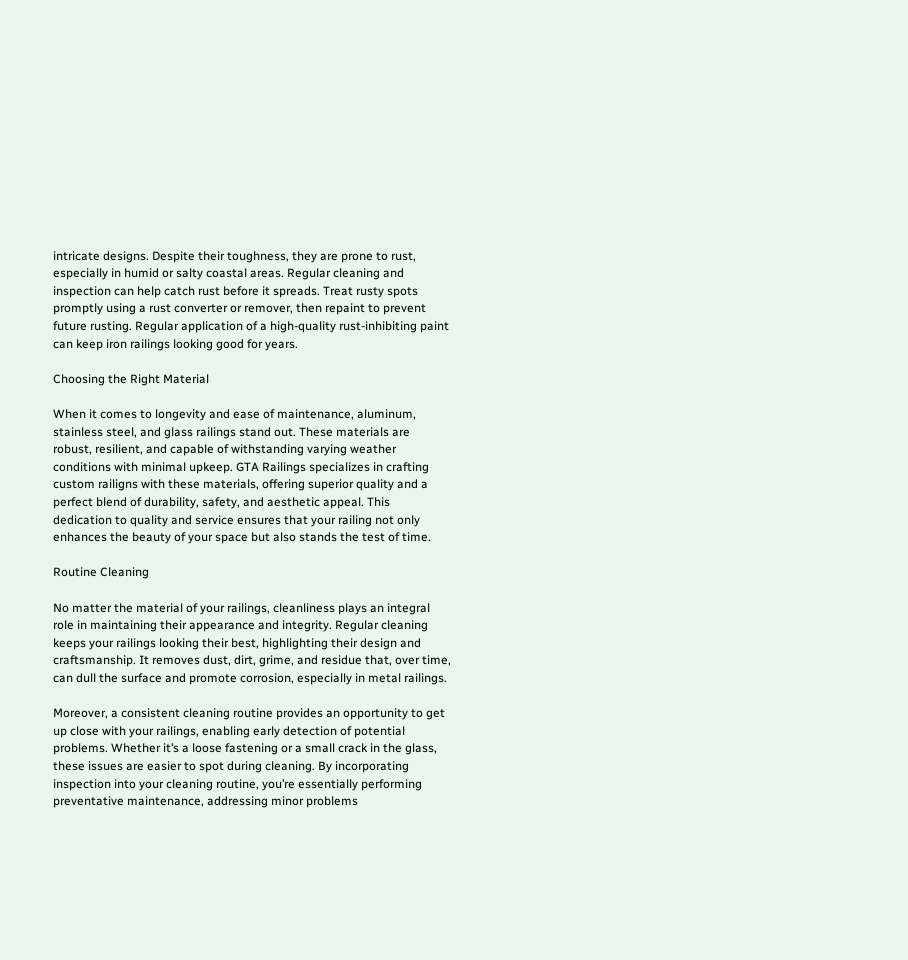intricate designs. Despite their toughness, they are prone to rust, especially in humid or salty coastal areas. Regular cleaning and inspection can help catch rust before it spreads. Treat rusty spots promptly using a rust converter or remover, then repaint to prevent future rusting. Regular application of a high-quality rust-inhibiting paint can keep iron railings looking good for years.

Choosing the Right Material

When it comes to longevity and ease of maintenance, aluminum, stainless steel, and glass railings stand out. These materials are robust, resilient, and capable of withstanding varying weather conditions with minimal upkeep. GTA Railings specializes in crafting custom railigns with these materials, offering superior quality and a perfect blend of durability, safety, and aesthetic appeal. This dedication to quality and service ensures that your railing not only enhances the beauty of your space but also stands the test of time.

Routine Cleaning

No matter the material of your railings, cleanliness plays an integral role in maintaining their appearance and integrity. Regular cleaning keeps your railings looking their best, highlighting their design and craftsmanship. It removes dust, dirt, grime, and residue that, over time, can dull the surface and promote corrosion, especially in metal railings.

Moreover, a consistent cleaning routine provides an opportunity to get up close with your railings, enabling early detection of potential problems. Whether it’s a loose fastening or a small crack in the glass, these issues are easier to spot during cleaning. By incorporating inspection into your cleaning routine, you’re essentially performing preventative maintenance, addressing minor problems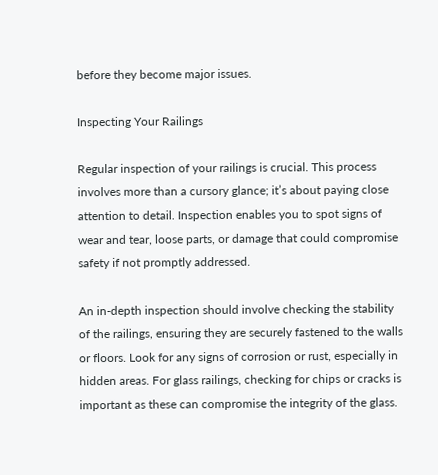before they become major issues.

Inspecting Your Railings

Regular inspection of your railings is crucial. This process involves more than a cursory glance; it’s about paying close attention to detail. Inspection enables you to spot signs of wear and tear, loose parts, or damage that could compromise safety if not promptly addressed.

An in-depth inspection should involve checking the stability of the railings, ensuring they are securely fastened to the walls or floors. Look for any signs of corrosion or rust, especially in hidden areas. For glass railings, checking for chips or cracks is important as these can compromise the integrity of the glass.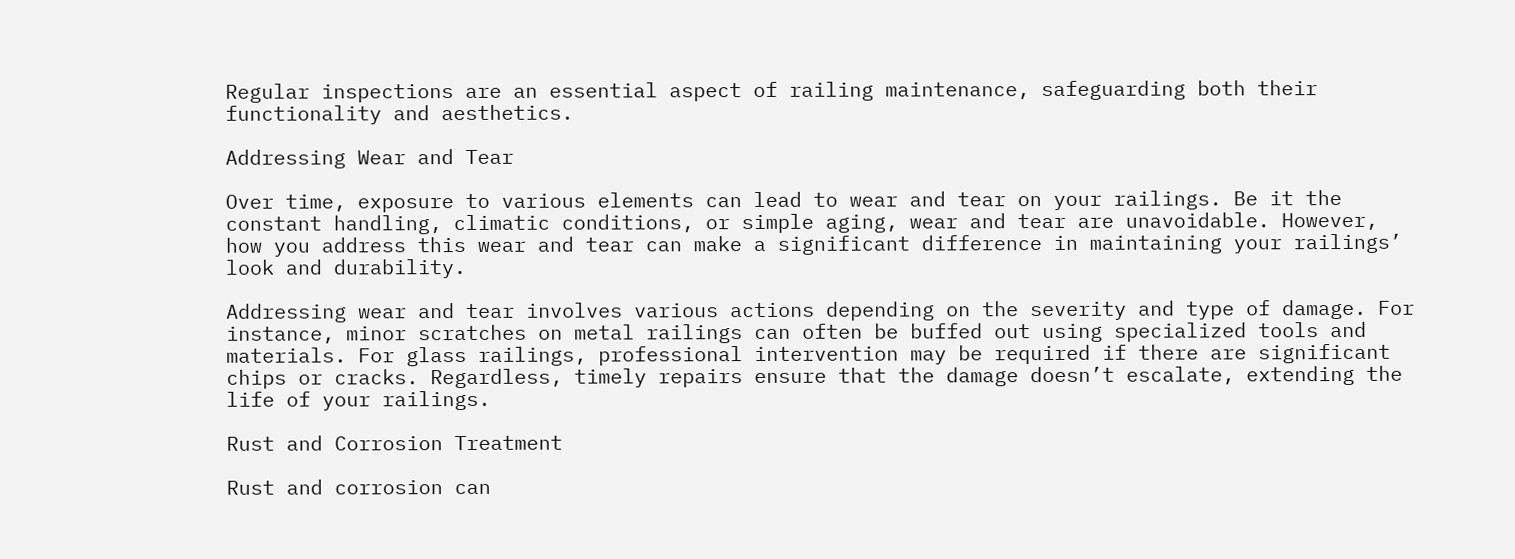Regular inspections are an essential aspect of railing maintenance, safeguarding both their functionality and aesthetics.

Addressing Wear and Tear

Over time, exposure to various elements can lead to wear and tear on your railings. Be it the constant handling, climatic conditions, or simple aging, wear and tear are unavoidable. However, how you address this wear and tear can make a significant difference in maintaining your railings’ look and durability.

Addressing wear and tear involves various actions depending on the severity and type of damage. For instance, minor scratches on metal railings can often be buffed out using specialized tools and materials. For glass railings, professional intervention may be required if there are significant chips or cracks. Regardless, timely repairs ensure that the damage doesn’t escalate, extending the life of your railings.

Rust and Corrosion Treatment

Rust and corrosion can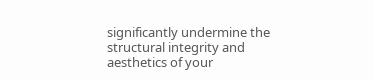significantly undermine the structural integrity and aesthetics of your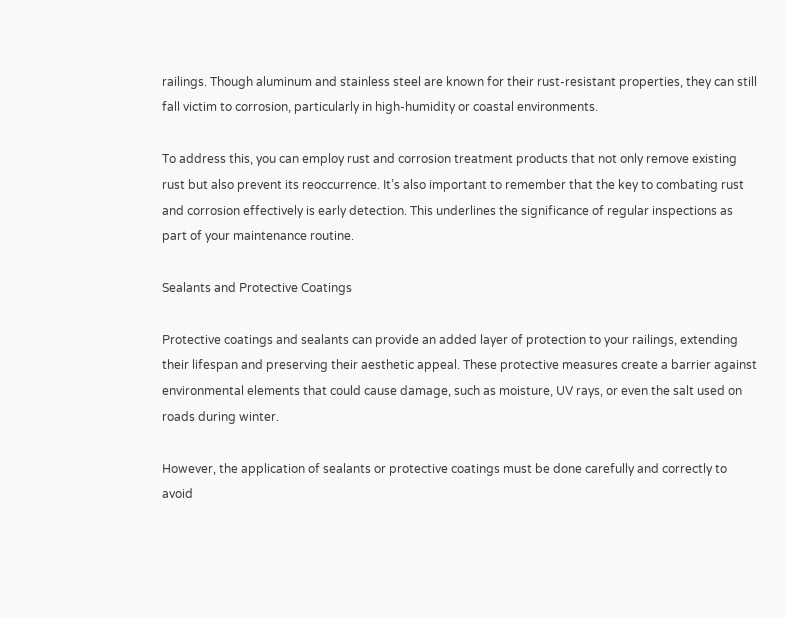railings. Though aluminum and stainless steel are known for their rust-resistant properties, they can still fall victim to corrosion, particularly in high-humidity or coastal environments.

To address this, you can employ rust and corrosion treatment products that not only remove existing rust but also prevent its reoccurrence. It’s also important to remember that the key to combating rust and corrosion effectively is early detection. This underlines the significance of regular inspections as part of your maintenance routine.

Sealants and Protective Coatings

Protective coatings and sealants can provide an added layer of protection to your railings, extending their lifespan and preserving their aesthetic appeal. These protective measures create a barrier against environmental elements that could cause damage, such as moisture, UV rays, or even the salt used on roads during winter.

However, the application of sealants or protective coatings must be done carefully and correctly to avoid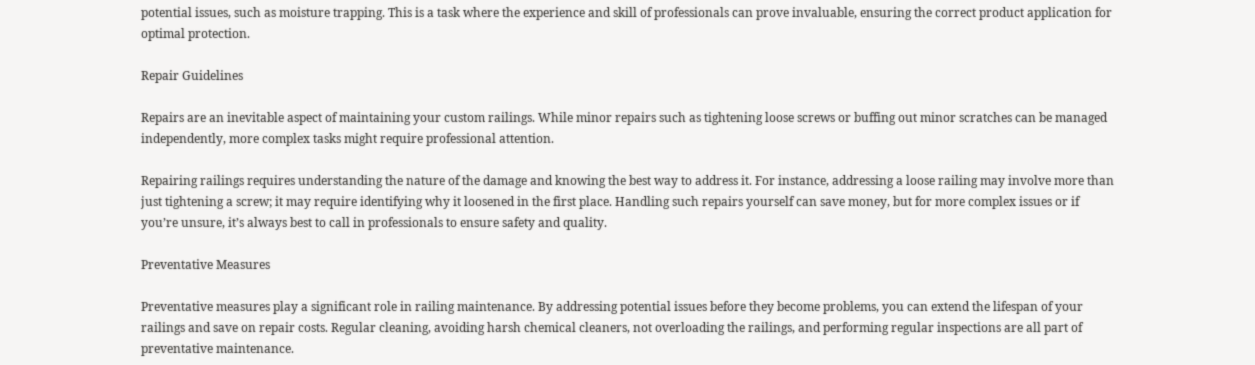potential issues, such as moisture trapping. This is a task where the experience and skill of professionals can prove invaluable, ensuring the correct product application for optimal protection.

Repair Guidelines

Repairs are an inevitable aspect of maintaining your custom railings. While minor repairs such as tightening loose screws or buffing out minor scratches can be managed independently, more complex tasks might require professional attention.

Repairing railings requires understanding the nature of the damage and knowing the best way to address it. For instance, addressing a loose railing may involve more than just tightening a screw; it may require identifying why it loosened in the first place. Handling such repairs yourself can save money, but for more complex issues or if you’re unsure, it’s always best to call in professionals to ensure safety and quality.

Preventative Measures

Preventative measures play a significant role in railing maintenance. By addressing potential issues before they become problems, you can extend the lifespan of your railings and save on repair costs. Regular cleaning, avoiding harsh chemical cleaners, not overloading the railings, and performing regular inspections are all part of preventative maintenance.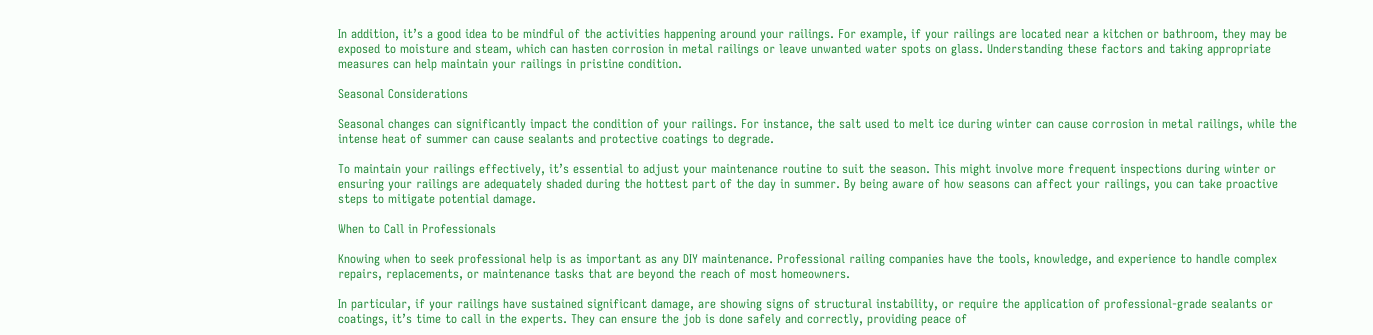In addition, it’s a good idea to be mindful of the activities happening around your railings. For example, if your railings are located near a kitchen or bathroom, they may be exposed to moisture and steam, which can hasten corrosion in metal railings or leave unwanted water spots on glass. Understanding these factors and taking appropriate measures can help maintain your railings in pristine condition.

Seasonal Considerations

Seasonal changes can significantly impact the condition of your railings. For instance, the salt used to melt ice during winter can cause corrosion in metal railings, while the intense heat of summer can cause sealants and protective coatings to degrade.

To maintain your railings effectively, it’s essential to adjust your maintenance routine to suit the season. This might involve more frequent inspections during winter or ensuring your railings are adequately shaded during the hottest part of the day in summer. By being aware of how seasons can affect your railings, you can take proactive steps to mitigate potential damage.

When to Call in Professionals

Knowing when to seek professional help is as important as any DIY maintenance. Professional railing companies have the tools, knowledge, and experience to handle complex repairs, replacements, or maintenance tasks that are beyond the reach of most homeowners.

In particular, if your railings have sustained significant damage, are showing signs of structural instability, or require the application of professional-grade sealants or coatings, it’s time to call in the experts. They can ensure the job is done safely and correctly, providing peace of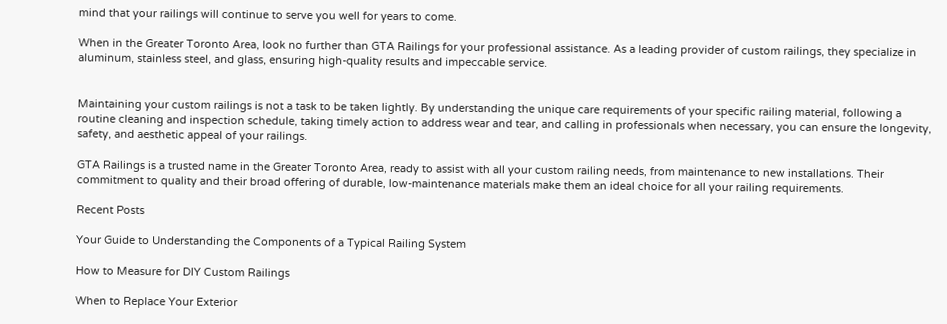mind that your railings will continue to serve you well for years to come.

When in the Greater Toronto Area, look no further than GTA Railings for your professional assistance. As a leading provider of custom railings, they specialize in aluminum, stainless steel, and glass, ensuring high-quality results and impeccable service.


Maintaining your custom railings is not a task to be taken lightly. By understanding the unique care requirements of your specific railing material, following a routine cleaning and inspection schedule, taking timely action to address wear and tear, and calling in professionals when necessary, you can ensure the longevity, safety, and aesthetic appeal of your railings.

GTA Railings is a trusted name in the Greater Toronto Area, ready to assist with all your custom railing needs, from maintenance to new installations. Their commitment to quality and their broad offering of durable, low-maintenance materials make them an ideal choice for all your railing requirements.

Recent Posts

Your Guide to Understanding the Components of a Typical Railing System

How to Measure for DIY Custom Railings

When to Replace Your Exterior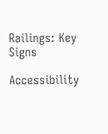Railings: Key Signs

Accessibility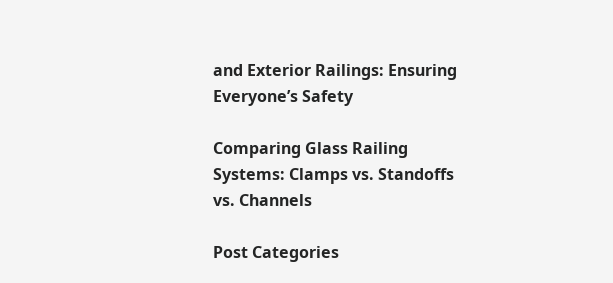and Exterior Railings: Ensuring Everyone’s Safety

Comparing Glass Railing Systems: Clamps vs. Standoffs vs. Channels

Post Categories